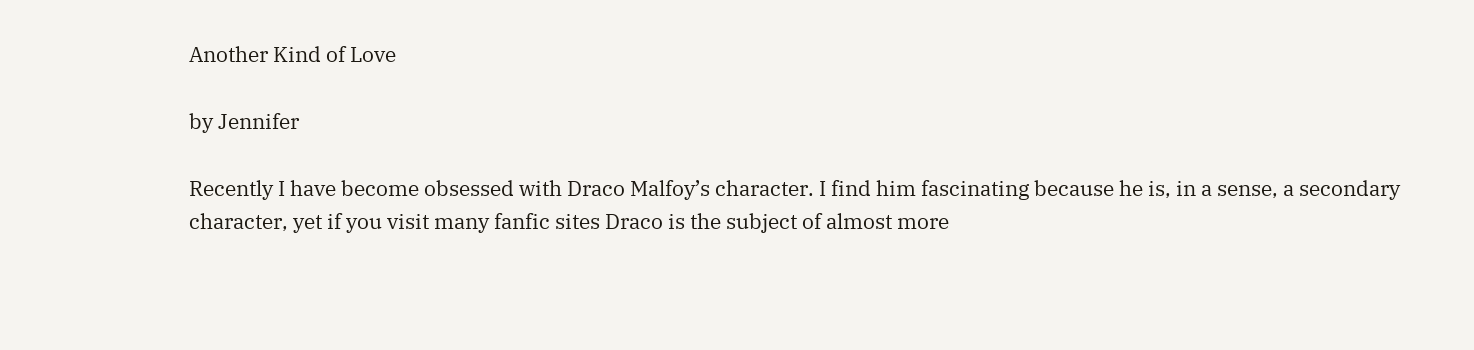Another Kind of Love

by Jennifer

Recently I have become obsessed with Draco Malfoy’s character. I find him fascinating because he is, in a sense, a secondary character, yet if you visit many fanfic sites Draco is the subject of almost more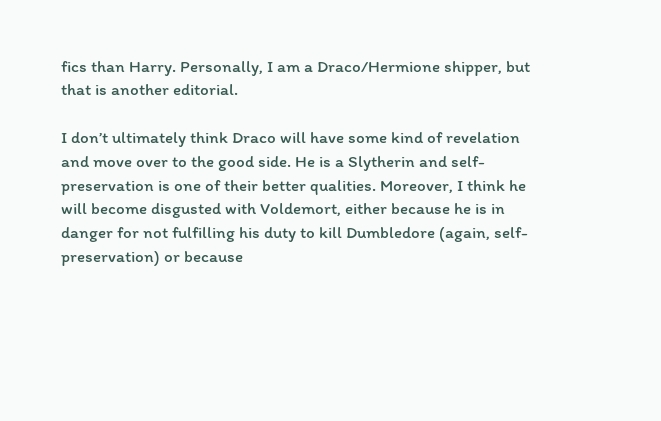fics than Harry. Personally, I am a Draco/Hermione shipper, but that is another editorial.

I don’t ultimately think Draco will have some kind of revelation and move over to the good side. He is a Slytherin and self-preservation is one of their better qualities. Moreover, I think he will become disgusted with Voldemort, either because he is in danger for not fulfilling his duty to kill Dumbledore (again, self-preservation) or because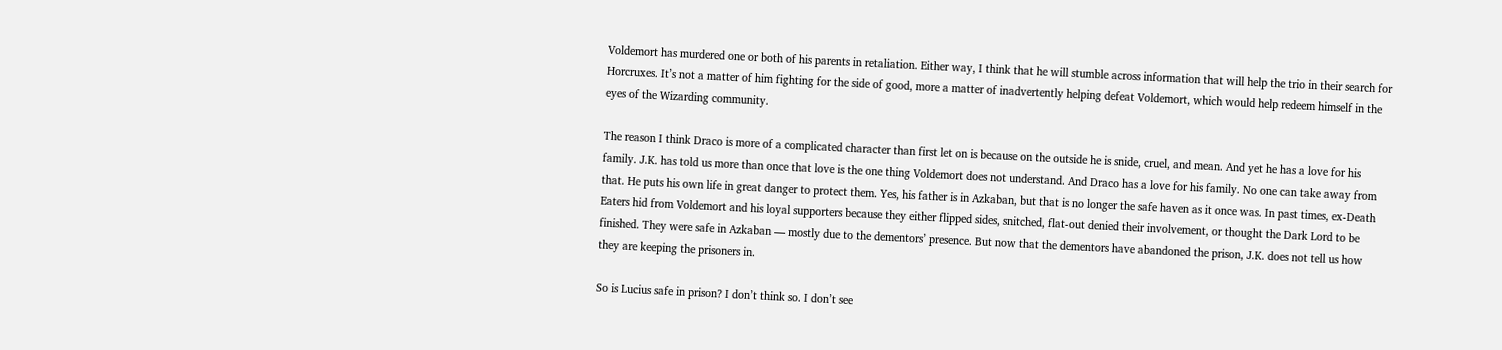Voldemort has murdered one or both of his parents in retaliation. Either way, I think that he will stumble across information that will help the trio in their search for Horcruxes. It’s not a matter of him fighting for the side of good, more a matter of inadvertently helping defeat Voldemort, which would help redeem himself in the eyes of the Wizarding community.

The reason I think Draco is more of a complicated character than first let on is because on the outside he is snide, cruel, and mean. And yet he has a love for his family. J.K. has told us more than once that love is the one thing Voldemort does not understand. And Draco has a love for his family. No one can take away from that. He puts his own life in great danger to protect them. Yes, his father is in Azkaban, but that is no longer the safe haven as it once was. In past times, ex-Death Eaters hid from Voldemort and his loyal supporters because they either flipped sides, snitched, flat-out denied their involvement, or thought the Dark Lord to be finished. They were safe in Azkaban — mostly due to the dementors’ presence. But now that the dementors have abandoned the prison, J.K. does not tell us how they are keeping the prisoners in.

So is Lucius safe in prison? I don’t think so. I don’t see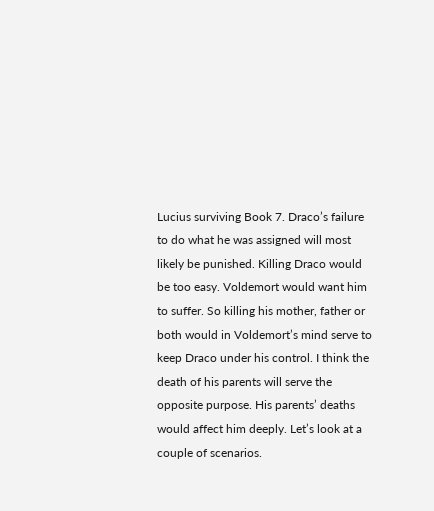Lucius surviving Book 7. Draco’s failure to do what he was assigned will most likely be punished. Killing Draco would be too easy. Voldemort would want him to suffer. So killing his mother, father or both would in Voldemort’s mind serve to keep Draco under his control. I think the death of his parents will serve the opposite purpose. His parents’ deaths would affect him deeply. Let’s look at a couple of scenarios.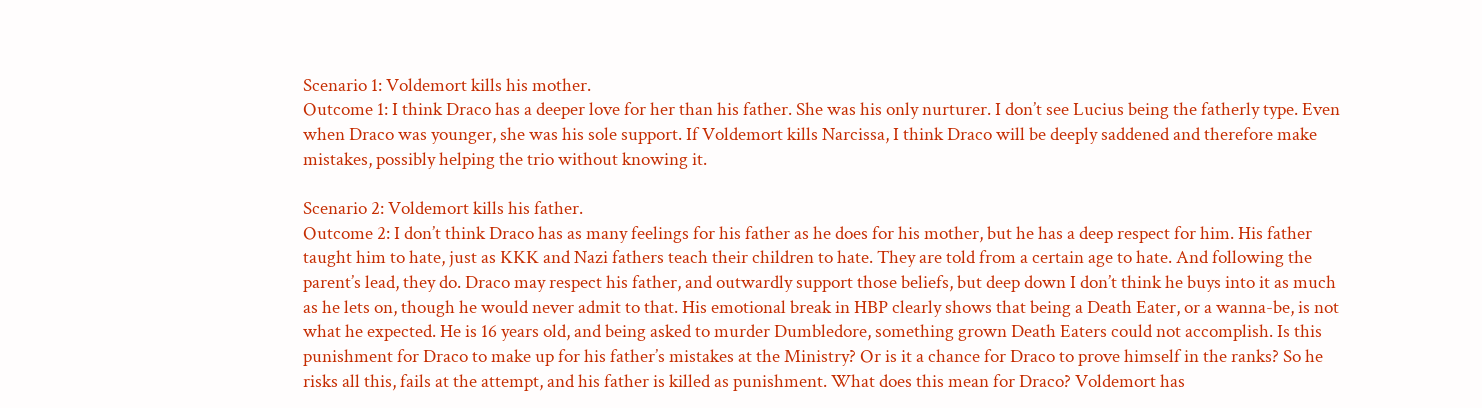Scenario 1: Voldemort kills his mother.
Outcome 1: I think Draco has a deeper love for her than his father. She was his only nurturer. I don’t see Lucius being the fatherly type. Even when Draco was younger, she was his sole support. If Voldemort kills Narcissa, I think Draco will be deeply saddened and therefore make mistakes, possibly helping the trio without knowing it.

Scenario 2: Voldemort kills his father.
Outcome 2: I don’t think Draco has as many feelings for his father as he does for his mother, but he has a deep respect for him. His father taught him to hate, just as KKK and Nazi fathers teach their children to hate. They are told from a certain age to hate. And following the parent’s lead, they do. Draco may respect his father, and outwardly support those beliefs, but deep down I don’t think he buys into it as much as he lets on, though he would never admit to that. His emotional break in HBP clearly shows that being a Death Eater, or a wanna-be, is not what he expected. He is 16 years old, and being asked to murder Dumbledore, something grown Death Eaters could not accomplish. Is this punishment for Draco to make up for his father’s mistakes at the Ministry? Or is it a chance for Draco to prove himself in the ranks? So he risks all this, fails at the attempt, and his father is killed as punishment. What does this mean for Draco? Voldemort has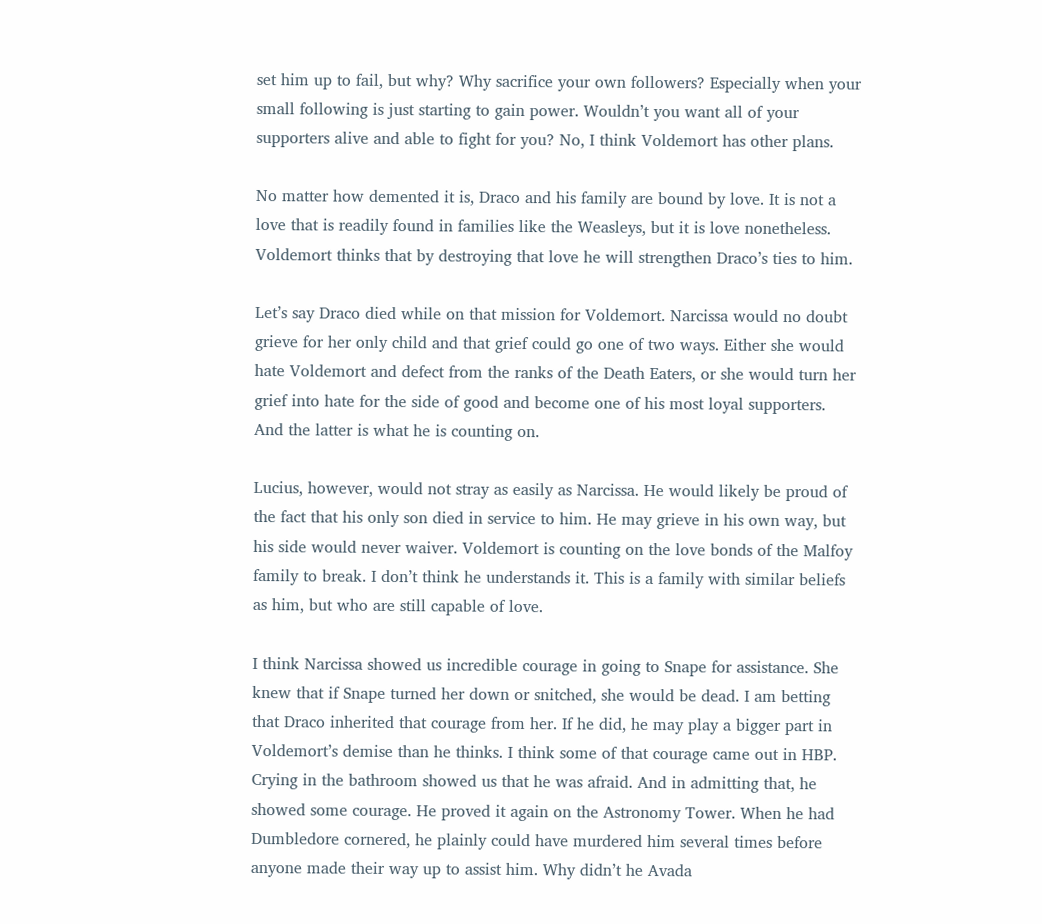set him up to fail, but why? Why sacrifice your own followers? Especially when your small following is just starting to gain power. Wouldn’t you want all of your supporters alive and able to fight for you? No, I think Voldemort has other plans.

No matter how demented it is, Draco and his family are bound by love. It is not a love that is readily found in families like the Weasleys, but it is love nonetheless. Voldemort thinks that by destroying that love he will strengthen Draco’s ties to him.

Let’s say Draco died while on that mission for Voldemort. Narcissa would no doubt grieve for her only child and that grief could go one of two ways. Either she would hate Voldemort and defect from the ranks of the Death Eaters, or she would turn her grief into hate for the side of good and become one of his most loyal supporters. And the latter is what he is counting on.

Lucius, however, would not stray as easily as Narcissa. He would likely be proud of the fact that his only son died in service to him. He may grieve in his own way, but his side would never waiver. Voldemort is counting on the love bonds of the Malfoy family to break. I don’t think he understands it. This is a family with similar beliefs as him, but who are still capable of love.

I think Narcissa showed us incredible courage in going to Snape for assistance. She knew that if Snape turned her down or snitched, she would be dead. I am betting that Draco inherited that courage from her. If he did, he may play a bigger part in Voldemort’s demise than he thinks. I think some of that courage came out in HBP. Crying in the bathroom showed us that he was afraid. And in admitting that, he showed some courage. He proved it again on the Astronomy Tower. When he had Dumbledore cornered, he plainly could have murdered him several times before anyone made their way up to assist him. Why didn’t he Avada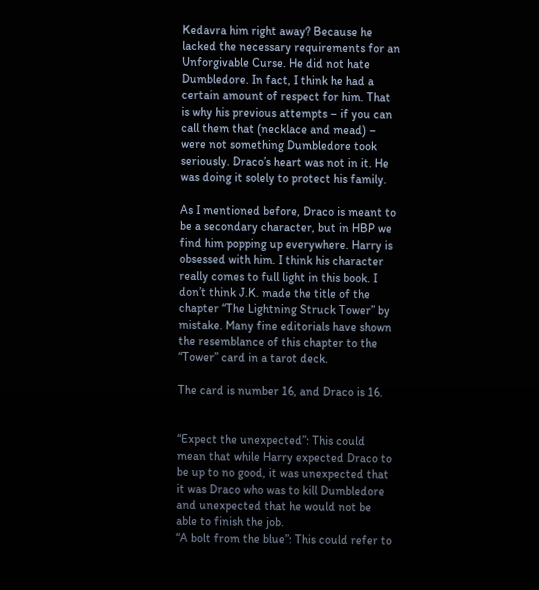Kedavra him right away? Because he lacked the necessary requirements for an Unforgivable Curse. He did not hate Dumbledore. In fact, I think he had a certain amount of respect for him. That is why his previous attempts – if you can call them that (necklace and mead) – were not something Dumbledore took seriously. Draco’s heart was not in it. He was doing it solely to protect his family.

As I mentioned before, Draco is meant to be a secondary character, but in HBP we find him popping up everywhere. Harry is obsessed with him. I think his character really comes to full light in this book. I don’t think J.K. made the title of the chapter “The Lightning Struck Tower” by mistake. Many fine editorials have shown the resemblance of this chapter to the “Tower” card in a tarot deck.

The card is number 16, and Draco is 16.


“Expect the unexpected”: This could mean that while Harry expected Draco to be up to no good, it was unexpected that it was Draco who was to kill Dumbledore and unexpected that he would not be able to finish the job.
“A bolt from the blue”: This could refer to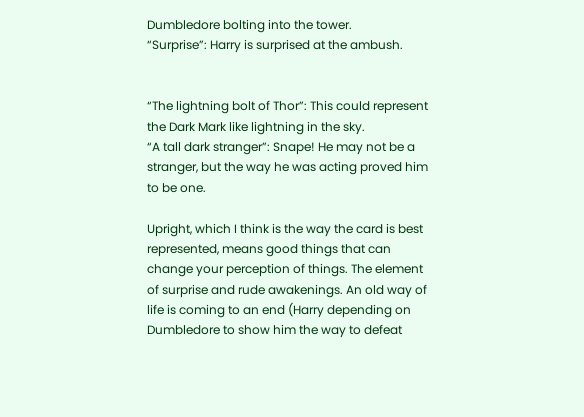Dumbledore bolting into the tower.
“Surprise”: Harry is surprised at the ambush.


“The lightning bolt of Thor”: This could represent the Dark Mark like lightning in the sky.
“A tall dark stranger”: Snape! He may not be a stranger, but the way he was acting proved him to be one.

Upright, which I think is the way the card is best represented, means good things that can change your perception of things. The element of surprise and rude awakenings. An old way of life is coming to an end (Harry depending on Dumbledore to show him the way to defeat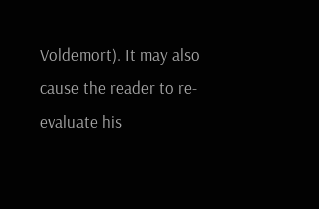Voldemort). It may also cause the reader to re-evaluate his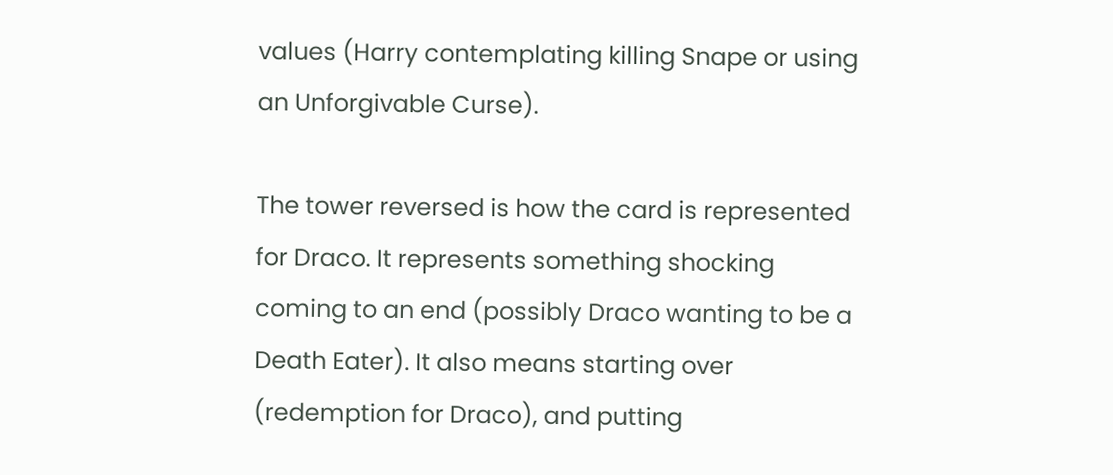values (Harry contemplating killing Snape or using an Unforgivable Curse).

The tower reversed is how the card is represented for Draco. It represents something shocking coming to an end (possibly Draco wanting to be a Death Eater). It also means starting over (redemption for Draco), and putting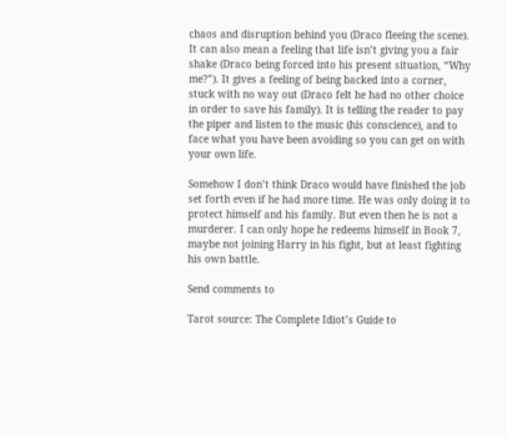chaos and disruption behind you (Draco fleeing the scene). It can also mean a feeling that life isn’t giving you a fair shake (Draco being forced into his present situation, “Why me?”). It gives a feeling of being backed into a corner, stuck with no way out (Draco felt he had no other choice in order to save his family). It is telling the reader to pay the piper and listen to the music (his conscience), and to face what you have been avoiding so you can get on with your own life.

Somehow I don’t think Draco would have finished the job set forth even if he had more time. He was only doing it to protect himself and his family. But even then he is not a murderer. I can only hope he redeems himself in Book 7, maybe not joining Harry in his fight, but at least fighting his own battle.

Send comments to

Tarot source: The Complete Idiot’s Guide to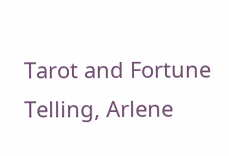Tarot and Fortune Telling, Arlene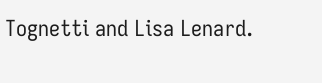Tognetti and Lisa Lenard.